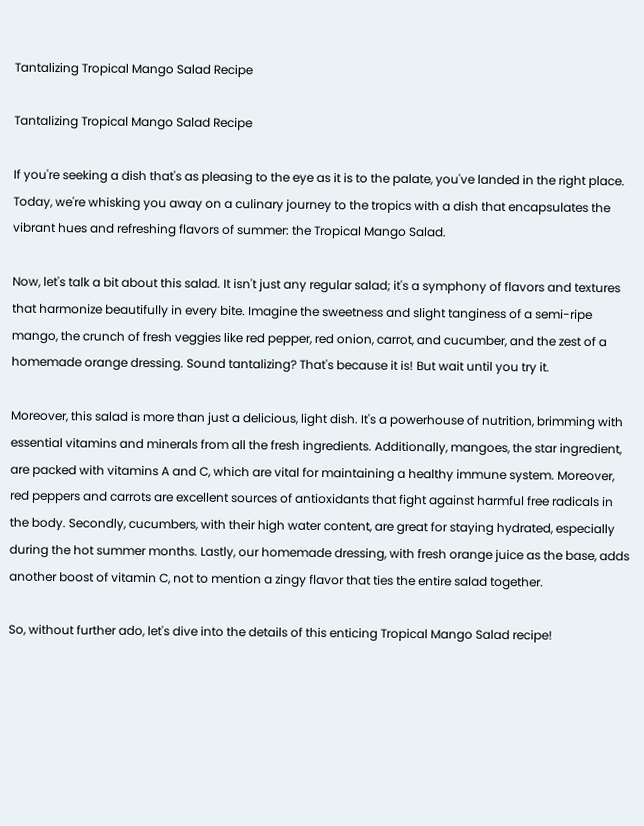Tantalizing Tropical Mango Salad Recipe

Tantalizing Tropical Mango Salad Recipe

If you're seeking a dish that's as pleasing to the eye as it is to the palate, you've landed in the right place. Today, we're whisking you away on a culinary journey to the tropics with a dish that encapsulates the vibrant hues and refreshing flavors of summer: the Tropical Mango Salad.

Now, let's talk a bit about this salad. It isn't just any regular salad; it's a symphony of flavors and textures that harmonize beautifully in every bite. Imagine the sweetness and slight tanginess of a semi-ripe mango, the crunch of fresh veggies like red pepper, red onion, carrot, and cucumber, and the zest of a homemade orange dressing. Sound tantalizing? That's because it is! But wait until you try it.

Moreover, this salad is more than just a delicious, light dish. It's a powerhouse of nutrition, brimming with essential vitamins and minerals from all the fresh ingredients. Additionally, mangoes, the star ingredient, are packed with vitamins A and C, which are vital for maintaining a healthy immune system. Moreover, red peppers and carrots are excellent sources of antioxidants that fight against harmful free radicals in the body. Secondly, cucumbers, with their high water content, are great for staying hydrated, especially during the hot summer months. Lastly, our homemade dressing, with fresh orange juice as the base, adds another boost of vitamin C, not to mention a zingy flavor that ties the entire salad together.

So, without further ado, let's dive into the details of this enticing Tropical Mango Salad recipe!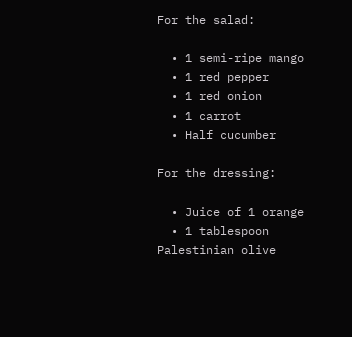For the salad:

  • 1 semi-ripe mango
  • 1 red pepper
  • 1 red onion
  • 1 carrot
  • Half cucumber

For the dressing:

  • Juice of 1 orange
  • 1 tablespoon Palestinian olive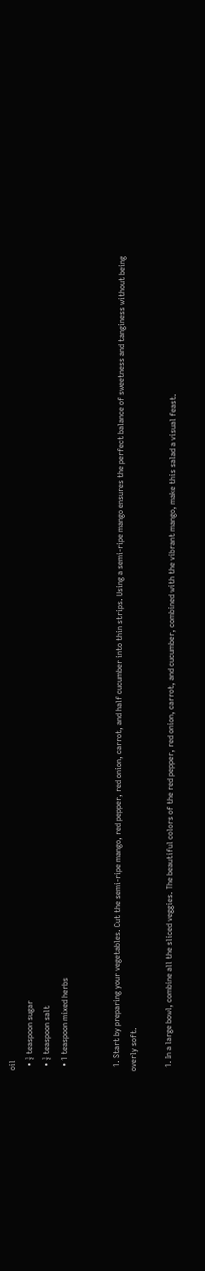oil
  • ½ teaspoon sugar
  • ½ teaspoon salt
  • 1 teaspoon mixed herbs


  1. Start by preparing your vegetables. Cut the semi-ripe mango, red pepper, red onion, carrot, and half cucumber into thin strips. Using a semi-ripe mango ensures the perfect balance of sweetness and tanginess without being overly soft.

  1. In a large bowl, combine all the sliced veggies. The beautiful colors of the red pepper, red onion, carrot, and cucumber, combined with the vibrant mango, make this salad a visual feast.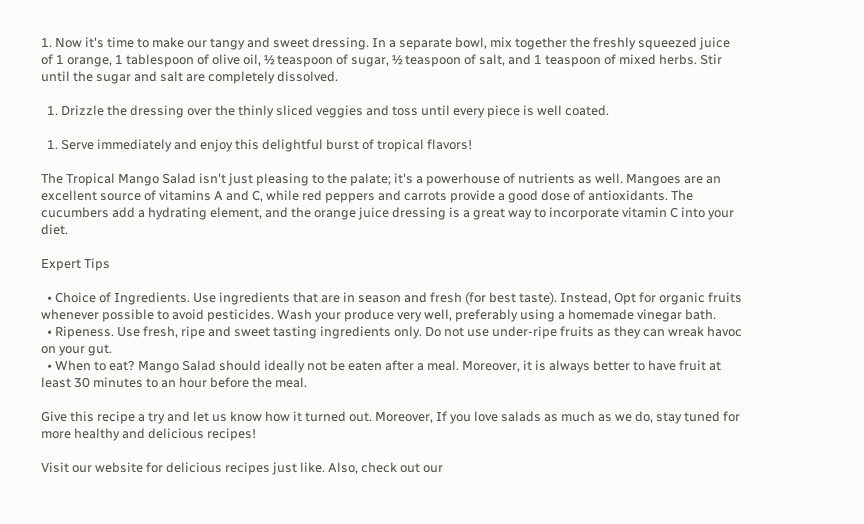1. Now it's time to make our tangy and sweet dressing. In a separate bowl, mix together the freshly squeezed juice of 1 orange, 1 tablespoon of olive oil, ½ teaspoon of sugar, ½ teaspoon of salt, and 1 teaspoon of mixed herbs. Stir until the sugar and salt are completely dissolved.

  1. Drizzle the dressing over the thinly sliced veggies and toss until every piece is well coated.

  1. Serve immediately and enjoy this delightful burst of tropical flavors!

The Tropical Mango Salad isn't just pleasing to the palate; it's a powerhouse of nutrients as well. Mangoes are an excellent source of vitamins A and C, while red peppers and carrots provide a good dose of antioxidants. The cucumbers add a hydrating element, and the orange juice dressing is a great way to incorporate vitamin C into your diet.

Expert Tips

  • Choice of Ingredients. Use ingredients that are in season and fresh (for best taste). Instead, Opt for organic fruits whenever possible to avoid pesticides. Wash your produce very well, preferably using a homemade vinegar bath.
  • Ripeness. Use fresh, ripe and sweet tasting ingredients only. Do not use under-ripe fruits as they can wreak havoc on your gut.
  • When to eat? Mango Salad should ideally not be eaten after a meal. Moreover, it is always better to have fruit at least 30 minutes to an hour before the meal.

Give this recipe a try and let us know how it turned out. Moreover, If you love salads as much as we do, stay tuned for more healthy and delicious recipes!

Visit our website for delicious recipes just like. Also, check out our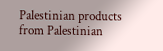Palestinian products from Palestinian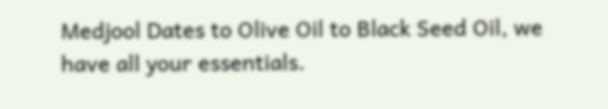Medjool Dates to Olive Oil to Black Seed Oil, we have all your essentials.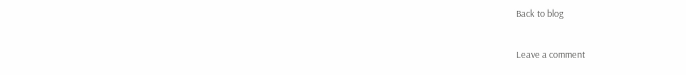Back to blog

Leave a comment